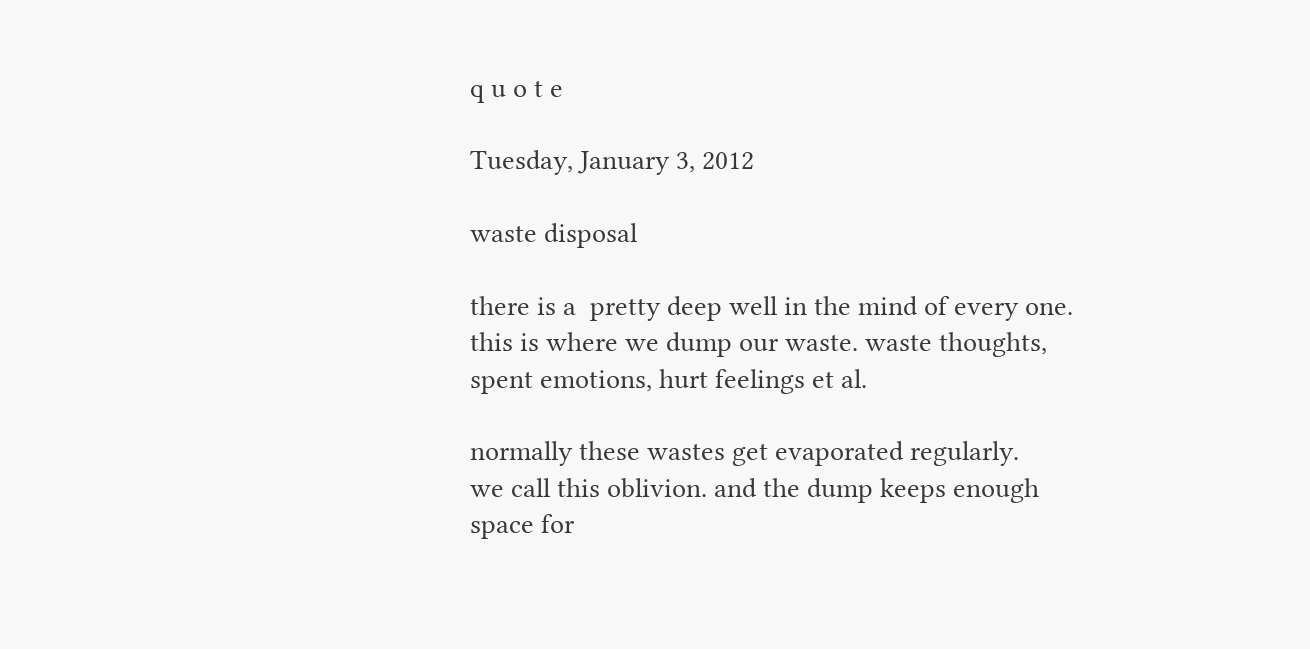q u o t e

Tuesday, January 3, 2012

waste disposal

there is a  pretty deep well in the mind of every one.
this is where we dump our waste. waste thoughts,
spent emotions, hurt feelings et al.

normally these wastes get evaporated regularly.
we call this oblivion. and the dump keeps enough
space for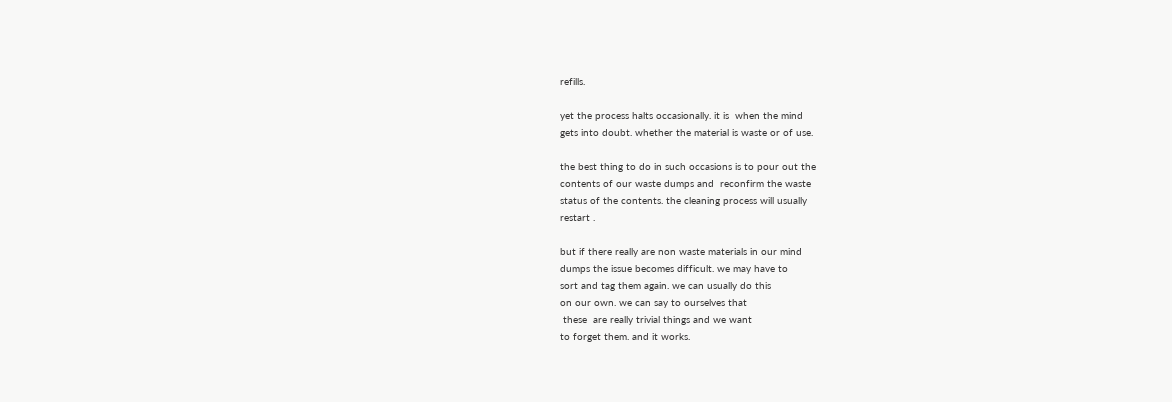refills.

yet the process halts occasionally. it is  when the mind
gets into doubt. whether the material is waste or of use.

the best thing to do in such occasions is to pour out the
contents of our waste dumps and  reconfirm the waste
status of the contents. the cleaning process will usually
restart .

but if there really are non waste materials in our mind
dumps the issue becomes difficult. we may have to
sort and tag them again. we can usually do this
on our own. we can say to ourselves that
 these  are really trivial things and we want
to forget them. and it works.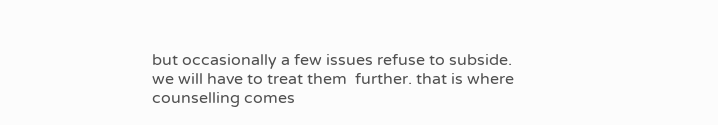but occasionally a few issues refuse to subside.
we will have to treat them  further. that is where
counselling comes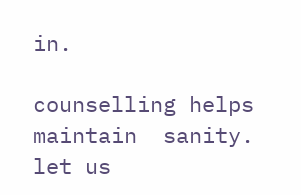in.

counselling helps maintain  sanity. let us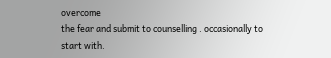overcome
the fear and submit to counselling . occasionally to
start with.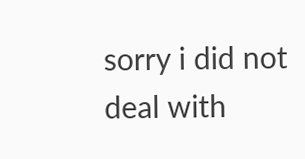sorry i did not deal with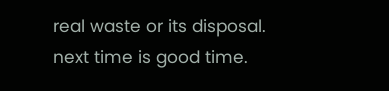real waste or its disposal.
next time is good time.